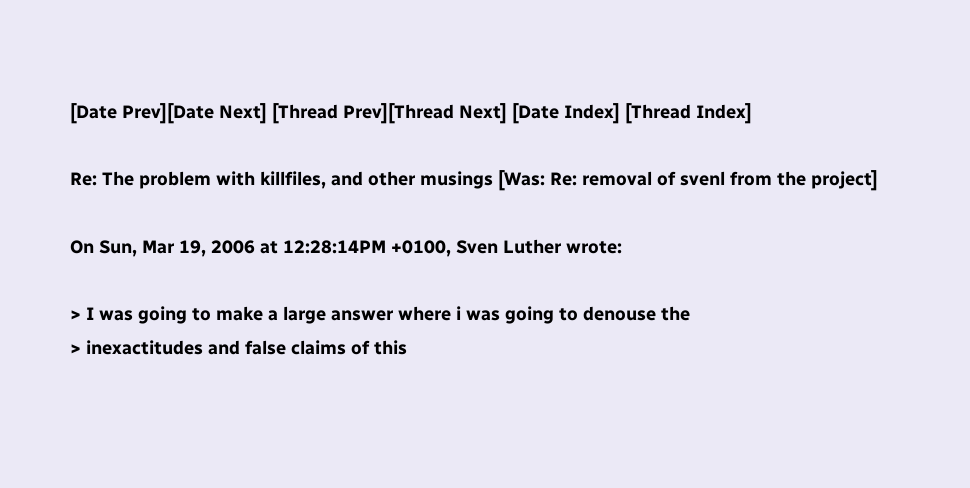[Date Prev][Date Next] [Thread Prev][Thread Next] [Date Index] [Thread Index]

Re: The problem with killfiles, and other musings [Was: Re: removal of svenl from the project]

On Sun, Mar 19, 2006 at 12:28:14PM +0100, Sven Luther wrote:

> I was going to make a large answer where i was going to denouse the
> inexactitudes and false claims of this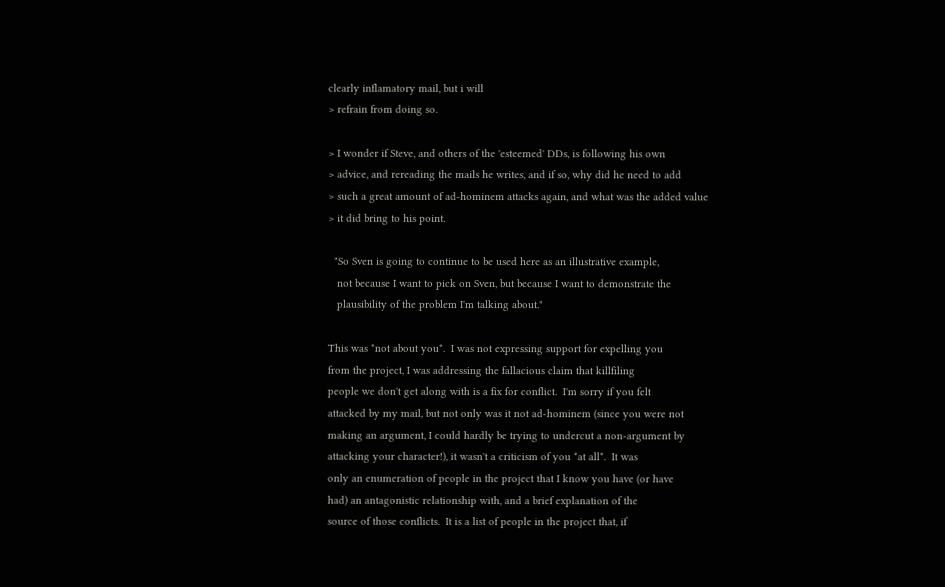clearly inflamatory mail, but i will
> refrain from doing so.

> I wonder if Steve, and others of the 'esteemed' DDs, is following his own
> advice, and rereading the mails he writes, and if so, why did he need to add
> such a great amount of ad-hominem attacks again, and what was the added value
> it did bring to his point.

  "So Sven is going to continue to be used here as an illustrative example,
   not because I want to pick on Sven, but because I want to demonstrate the
   plausibility of the problem I'm talking about."

This was *not about you*.  I was not expressing support for expelling you
from the project, I was addressing the fallacious claim that killfiling
people we don't get along with is a fix for conflict.  I'm sorry if you felt
attacked by my mail, but not only was it not ad-hominem (since you were not
making an argument, I could hardly be trying to undercut a non-argument by
attacking your character!), it wasn't a criticism of you *at all*.  It was
only an enumeration of people in the project that I know you have (or have
had) an antagonistic relationship with, and a brief explanation of the
source of those conflicts.  It is a list of people in the project that, if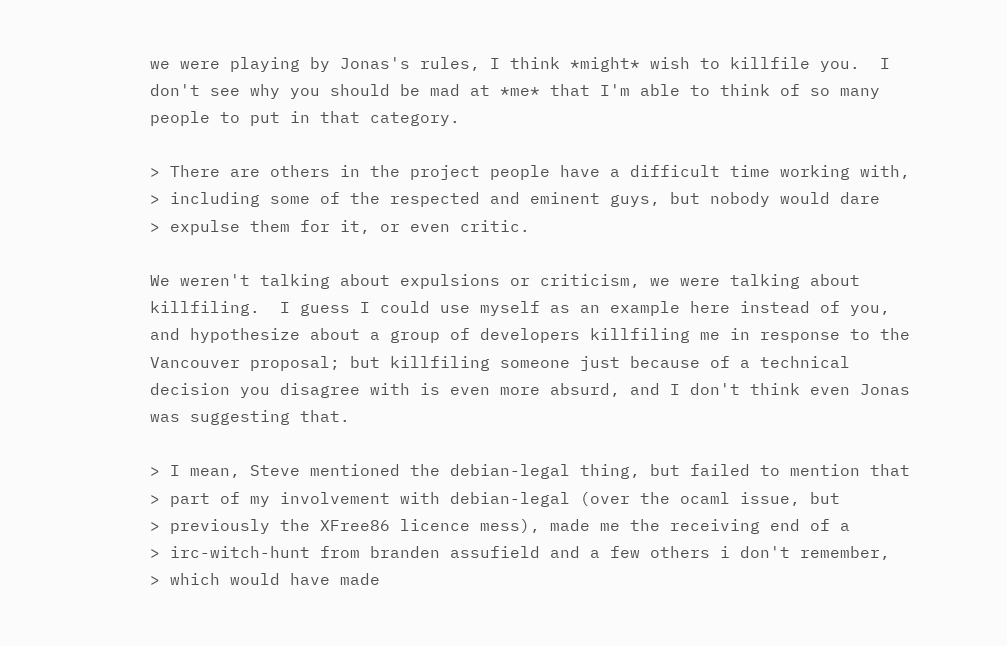we were playing by Jonas's rules, I think *might* wish to killfile you.  I
don't see why you should be mad at *me* that I'm able to think of so many
people to put in that category.

> There are others in the project people have a difficult time working with,
> including some of the respected and eminent guys, but nobody would dare
> expulse them for it, or even critic.

We weren't talking about expulsions or criticism, we were talking about
killfiling.  I guess I could use myself as an example here instead of you,
and hypothesize about a group of developers killfiling me in response to the
Vancouver proposal; but killfiling someone just because of a technical
decision you disagree with is even more absurd, and I don't think even Jonas
was suggesting that.

> I mean, Steve mentioned the debian-legal thing, but failed to mention that
> part of my involvement with debian-legal (over the ocaml issue, but
> previously the XFree86 licence mess), made me the receiving end of a
> irc-witch-hunt from branden assufield and a few others i don't remember,
> which would have made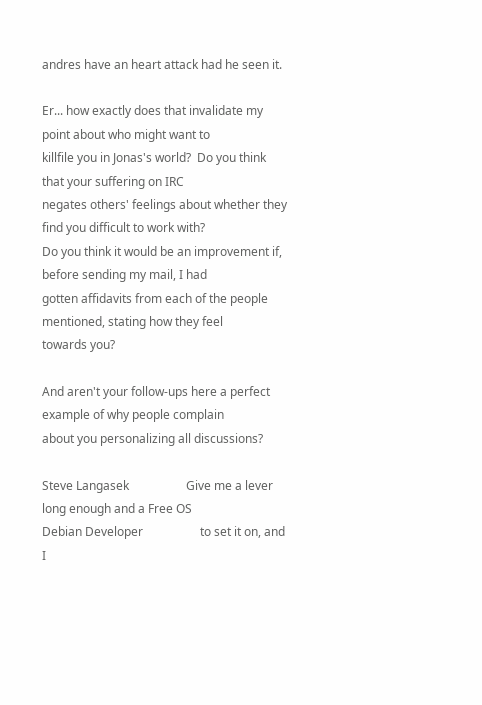andres have an heart attack had he seen it.

Er... how exactly does that invalidate my point about who might want to
killfile you in Jonas's world?  Do you think that your suffering on IRC
negates others' feelings about whether they find you difficult to work with?
Do you think it would be an improvement if, before sending my mail, I had
gotten affidavits from each of the people mentioned, stating how they feel
towards you?

And aren't your follow-ups here a perfect example of why people complain
about you personalizing all discussions?

Steve Langasek                   Give me a lever long enough and a Free OS
Debian Developer                   to set it on, and I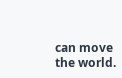can move the world.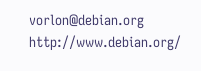vorlon@debian.org                                   http://www.debian.org/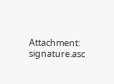Attachment: signature.asc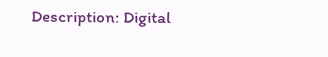Description: Digital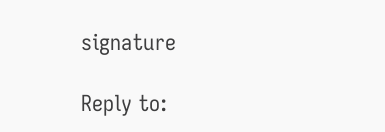signature

Reply to: